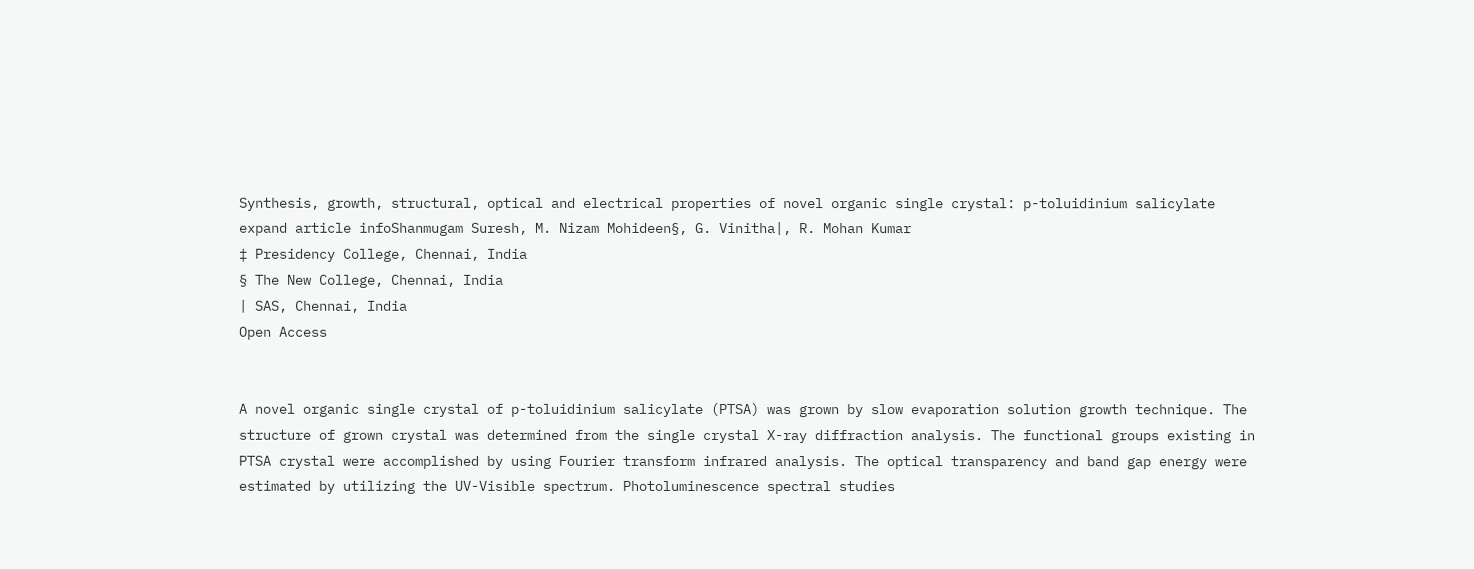Synthesis, growth, structural, optical and electrical properties of novel organic single crystal: p-toluidinium salicylate
expand article infoShanmugam Suresh, M. Nizam Mohideen§, G. Vinitha|, R. Mohan Kumar
‡ Presidency College, Chennai, India
§ The New College, Chennai, India
| SAS, Chennai, India
Open Access


A novel organic single crystal of p-toluidinium salicylate (PTSA) was grown by slow evaporation solution growth technique. The structure of grown crystal was determined from the single crystal X-ray diffraction analysis. The functional groups existing in PTSA crystal were accomplished by using Fourier transform infrared analysis. The optical transparency and band gap energy were estimated by utilizing the UV-Visible spectrum. Photoluminescence spectral studies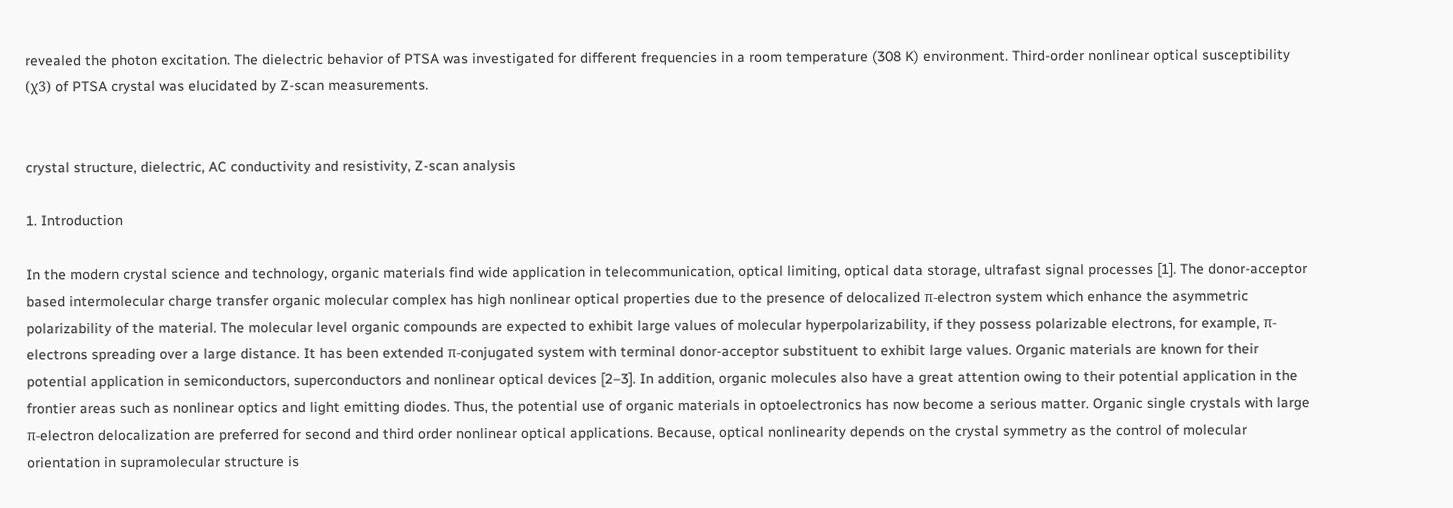revealed the photon excitation. The dielectric behavior of PTSA was investigated for different frequencies in a room temperature (308 K) environment. Third-order nonlinear optical susceptibility (χ3) of PTSA crystal was elucidated by Z-scan measurements.


crystal structure, dielectric, AC conductivity and resistivity, Z-scan analysis

1. Introduction

In the modern crystal science and technology, organic materials find wide application in telecommunication, optical limiting, optical data storage, ultrafast signal processes [1]. The donor-acceptor based intermolecular charge transfer organic molecular complex has high nonlinear optical properties due to the presence of delocalized π-electron system which enhance the asymmetric polarizability of the material. The molecular level organic compounds are expected to exhibit large values of molecular hyperpolarizability, if they possess polarizable electrons, for example, π-electrons spreading over a large distance. It has been extended π-conjugated system with terminal donor-acceptor substituent to exhibit large values. Organic materials are known for their potential application in semiconductors, superconductors and nonlinear optical devices [2–3]. In addition, organic molecules also have a great attention owing to their potential application in the frontier areas such as nonlinear optics and light emitting diodes. Thus, the potential use of organic materials in optoelectronics has now become a serious matter. Organic single crystals with large π-electron delocalization are preferred for second and third order nonlinear optical applications. Because, optical nonlinearity depends on the crystal symmetry as the control of molecular orientation in supramolecular structure is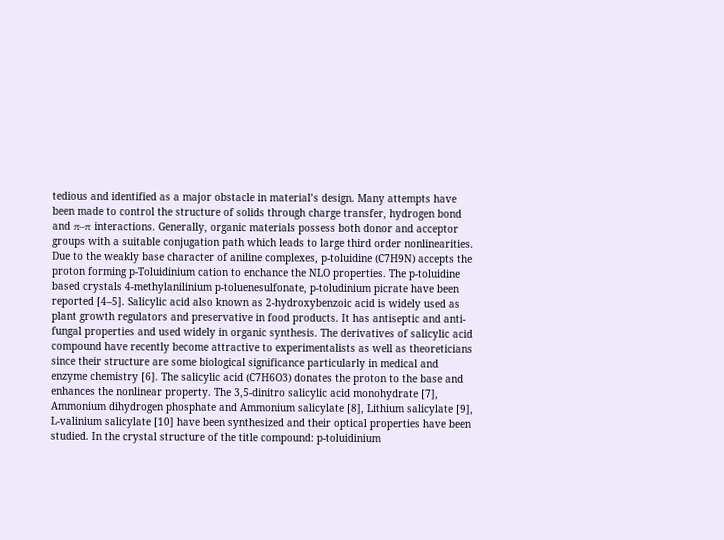tedious and identified as a major obstacle in material’s design. Many attempts have been made to control the structure of solids through charge transfer, hydrogen bond and π–π interactions. Generally, organic materials possess both donor and acceptor groups with a suitable conjugation path which leads to large third order nonlinearities. Due to the weakly base character of aniline complexes, p-toluidine (C7H9N) accepts the proton forming p-Toluidinium cation to enchance the NLO properties. The p-toluidine based crystals 4-methylanilinium p-toluenesulfonate, p-toludinium picrate have been reported [4–5]. Salicylic acid also known as 2-hydroxybenzoic acid is widely used as plant growth regulators and preservative in food products. It has antiseptic and anti-fungal properties and used widely in organic synthesis. The derivatives of salicylic acid compound have recently become attractive to experimentalists as well as theoreticians since their structure are some biological significance particularly in medical and enzyme chemistry [6]. The salicylic acid (C7H6O3) donates the proton to the base and enhances the nonlinear property. The 3,5-dinitro salicylic acid monohydrate [7], Ammonium dihydrogen phosphate and Ammonium salicylate [8], Lithium salicylate [9], L-valinium salicylate [10] have been synthesized and their optical properties have been studied. In the crystal structure of the title compound: p-toluidinium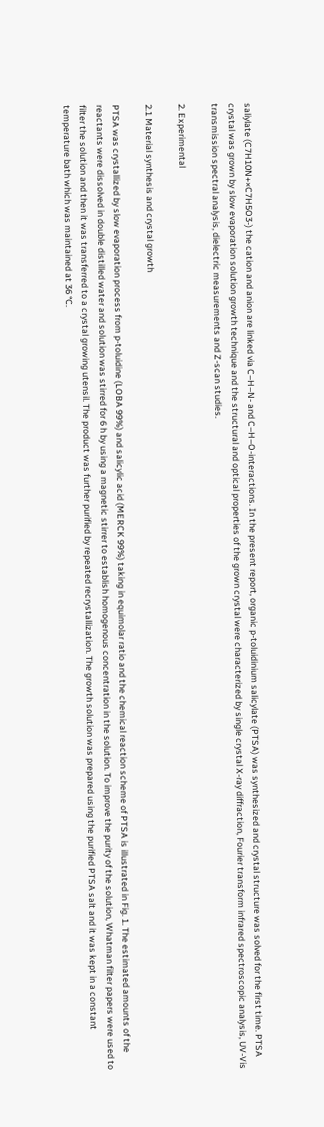saliylate (C7H10N+×C7H5O3-) the cation and anion are linked via C–H–N- and C–H–O-interactions. In the present report, organic p-toluidinium salicylate (PTSA) was synthesized and crystal structure was solved for the first time. PTSA crystal was grown by slow evaporation solution growth technique and the structural and optical properties of the grown crystal were characterized by single crystal X-ray diffraction, Fourier transform infrared spectroscopic analysis, UV-Vis transmission spectral analysis, dielectric measurements and Z-scan studies.

2. Experimental

2.1 Material synthesis and crystal growth

PTSA was crystallized by slow evaporation process from p-toluidine (LOBA 99%) and salicylic acid (MERCK 99%) taking in equimolar ratio and the chemical reaction scheme of PTSA is illustrated in Fig. 1. The estimated amounts of the reactants were dissolved in double distilled water and solution was stirred for 6 h by using a magnetic stirrer to establish homogenous concentration in the solution. To improve the purity of the solution, Whatman filter papers were used to filter the solution and then it was transferred to a crystal growing utensil. The product was further purified by repeated recrystallization. The growth solution was prepared using the purified PTSA salt and it was kept in a constant temperature bath which was maintained at 36 °C.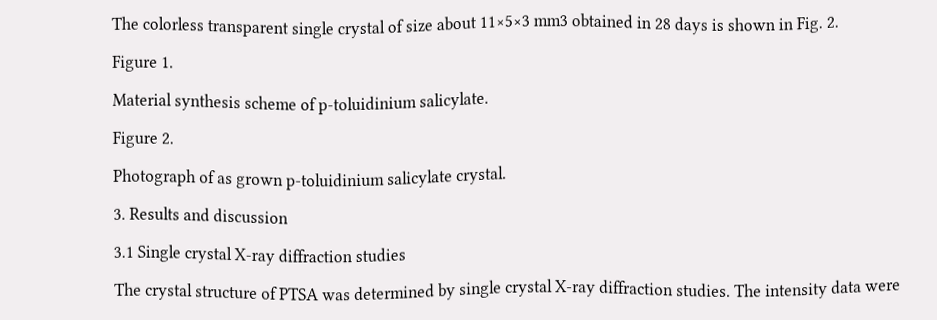The colorless transparent single crystal of size about 11×5×3 mm3 obtained in 28 days is shown in Fig. 2.

Figure 1.

Material synthesis scheme of p-toluidinium salicylate.

Figure 2.

Photograph of as grown p-toluidinium salicylate crystal.

3. Results and discussion

3.1 Single crystal X-ray diffraction studies

The crystal structure of PTSA was determined by single crystal X-ray diffraction studies. The intensity data were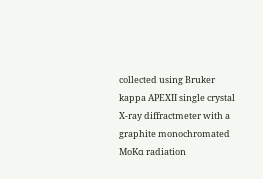collected using Bruker kappa APEXII single crystal X-ray diffractmeter with a graphite monochromated MoKα radiation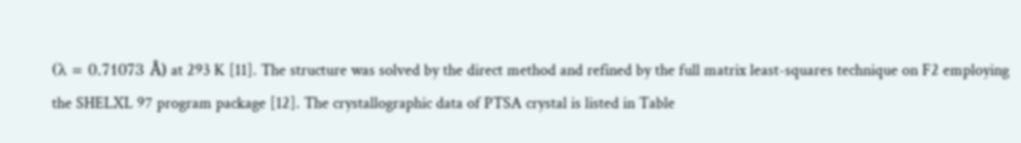(λ = 0.71073 Å) at 293 K [11]. The structure was solved by the direct method and refined by the full matrix least-squares technique on F2 employing the SHELXL 97 program package [12]. The crystallographic data of PTSA crystal is listed in Table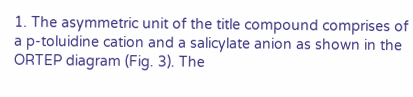1. The asymmetric unit of the title compound comprises of a p-toluidine cation and a salicylate anion as shown in the ORTEP diagram (Fig. 3). The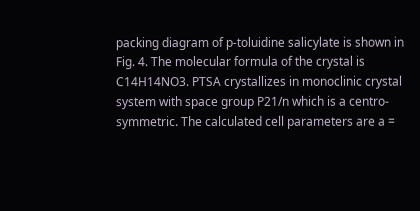packing diagram of p-toluidine salicylate is shown in Fig. 4. The molecular formula of the crystal is C14H14NO3. PTSA crystallizes in monoclinic crystal system with space group P21/n which is a centro-symmetric. The calculated cell parameters are a =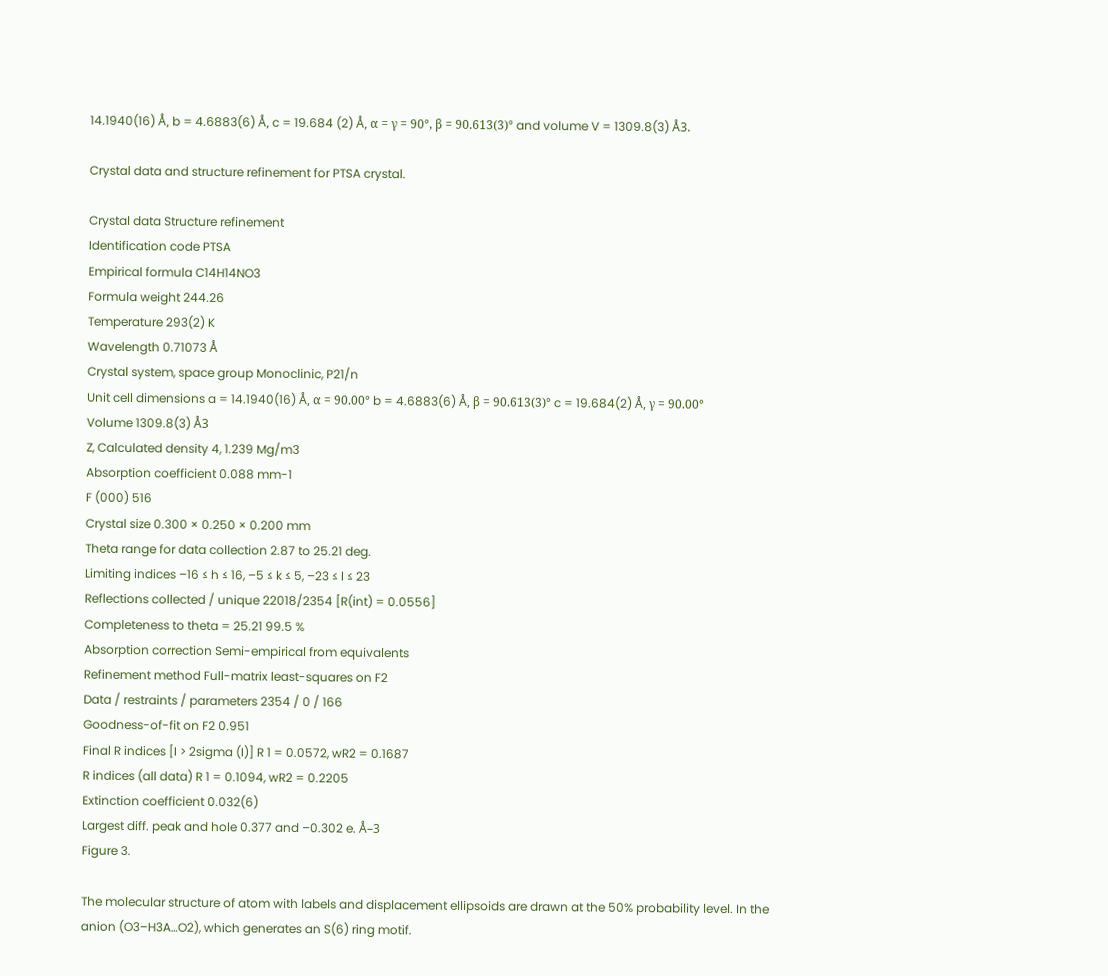14.1940(16) Å, b = 4.6883(6) Å, c = 19.684 (2) Å, α = γ = 90°, β = 90.613(3)° and volume V = 1309.8(3) Å3.

Crystal data and structure refinement for PTSA crystal.

Crystal data Structure refinement
Identification code PTSA
Empirical formula C14H14NO3
Formula weight 244.26
Temperature 293(2) K
Wavelength 0.71073 Å
Crystal system, space group Monoclinic, P21/n
Unit cell dimensions a = 14.1940(16) Å, α = 90.00° b = 4.6883(6) Å, β = 90.613(3)° c = 19.684(2) Å, γ = 90.00°
Volume 1309.8(3) Å3
Z, Calculated density 4, 1.239 Mg/m3
Absorption coefficient 0.088 mm-1
F (000) 516
Crystal size 0.300 × 0.250 × 0.200 mm
Theta range for data collection 2.87 to 25.21 deg.
Limiting indices –16 ≤ h ≤ 16, –5 ≤ k ≤ 5, –23 ≤ l ≤ 23
Reflections collected / unique 22018/2354 [R(int) = 0.0556]
Completeness to theta = 25.21 99.5 %
Absorption correction Semi-empirical from equivalents
Refinement method Full-matrix least-squares on F2
Data / restraints / parameters 2354 / 0 / 166
Goodness-of-fit on F2 0.951
Final R indices [I > 2sigma (I)] R 1 = 0.0572, wR2 = 0.1687
R indices (all data) R 1 = 0.1094, wR2 = 0.2205
Extinction coefficient 0.032(6)
Largest diff. peak and hole 0.377 and –0.302 e. Å–3
Figure 3.

The molecular structure of atom with labels and displacement ellipsoids are drawn at the 50% probability level. In the anion (O3–H3A…O2), which generates an S(6) ring motif.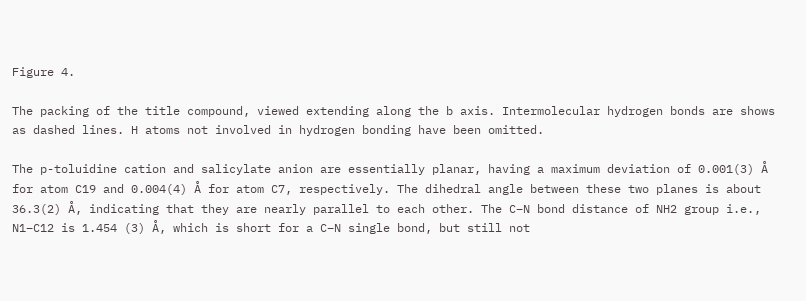Figure 4.

The packing of the title compound, viewed extending along the b axis. Intermolecular hydrogen bonds are shows as dashed lines. H atoms not involved in hydrogen bonding have been omitted.

The p-toluidine cation and salicylate anion are essentially planar, having a maximum deviation of 0.001(3) Å for atom C19 and 0.004(4) Å for atom C7, respectively. The dihedral angle between these two planes is about 36.3(2) Å, indicating that they are nearly parallel to each other. The C–N bond distance of NH2 group i.e., N1–C12 is 1.454 (3) Å, which is short for a C–N single bond, but still not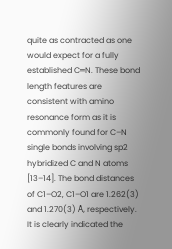quite as contracted as one would expect for a fully established C═N. These bond length features are consistent with amino resonance form as it is commonly found for C–N single bonds involving sp2 hybridized C and N atoms [13–14]. The bond distances of C1–O2, C1–O1 are 1.262(3) and 1.270(3) Å, respectively. It is clearly indicated the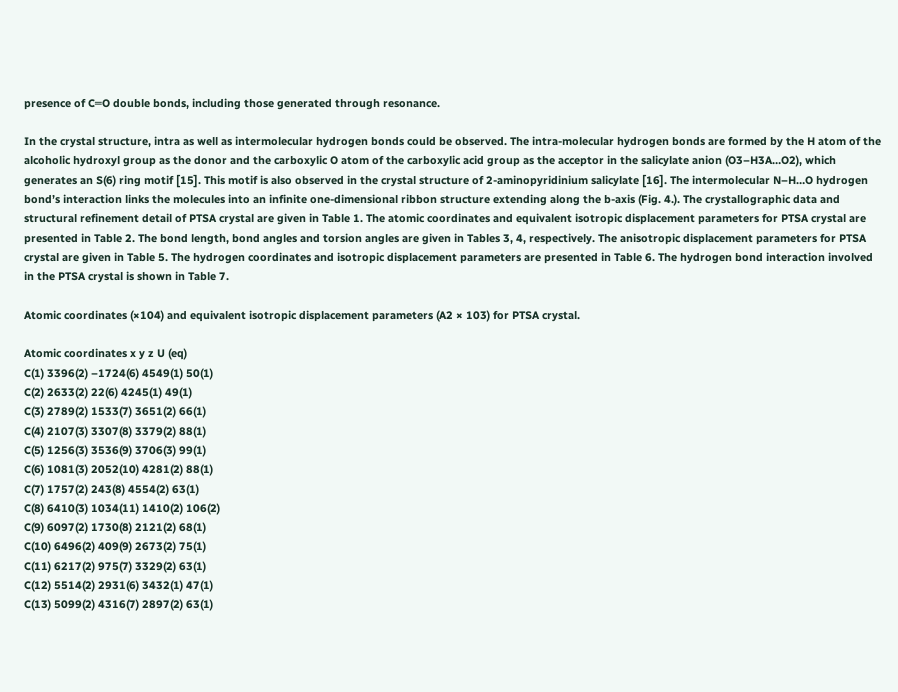presence of C═O double bonds, including those generated through resonance.

In the crystal structure, intra as well as intermolecular hydrogen bonds could be observed. The intra-molecular hydrogen bonds are formed by the H atom of the alcoholic hydroxyl group as the donor and the carboxylic O atom of the carboxylic acid group as the acceptor in the salicylate anion (O3–H3A…O2), which generates an S(6) ring motif [15]. This motif is also observed in the crystal structure of 2-aminopyridinium salicylate [16]. The intermolecular N–H…O hydrogen bond’s interaction links the molecules into an infinite one-dimensional ribbon structure extending along the b-axis (Fig. 4.). The crystallographic data and structural refinement detail of PTSA crystal are given in Table 1. The atomic coordinates and equivalent isotropic displacement parameters for PTSA crystal are presented in Table 2. The bond length, bond angles and torsion angles are given in Tables 3, 4, respectively. The anisotropic displacement parameters for PTSA crystal are given in Table 5. The hydrogen coordinates and isotropic displacement parameters are presented in Table 6. The hydrogen bond interaction involved in the PTSA crystal is shown in Table 7.

Atomic coordinates (×104) and equivalent isotropic displacement parameters (A2 × 103) for PTSA crystal.

Atomic coordinates x y z U (eq)
C(1) 3396(2) –1724(6) 4549(1) 50(1)
C(2) 2633(2) 22(6) 4245(1) 49(1)
C(3) 2789(2) 1533(7) 3651(2) 66(1)
C(4) 2107(3) 3307(8) 3379(2) 88(1)
C(5) 1256(3) 3536(9) 3706(3) 99(1)
C(6) 1081(3) 2052(10) 4281(2) 88(1)
C(7) 1757(2) 243(8) 4554(2) 63(1)
C(8) 6410(3) 1034(11) 1410(2) 106(2)
C(9) 6097(2) 1730(8) 2121(2) 68(1)
C(10) 6496(2) 409(9) 2673(2) 75(1)
C(11) 6217(2) 975(7) 3329(2) 63(1)
C(12) 5514(2) 2931(6) 3432(1) 47(1)
C(13) 5099(2) 4316(7) 2897(2) 63(1)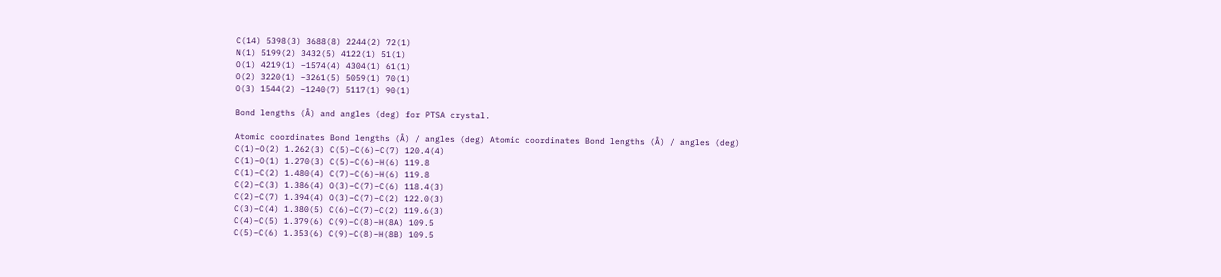C(14) 5398(3) 3688(8) 2244(2) 72(1)
N(1) 5199(2) 3432(5) 4122(1) 51(1)
O(1) 4219(1) –1574(4) 4304(1) 61(1)
O(2) 3220(1) –3261(5) 5059(1) 70(1)
O(3) 1544(2) –1240(7) 5117(1) 90(1)

Bond lengths (Å) and angles (deg) for PTSA crystal.

Atomic coordinates Bond lengths (Å) / angles (deg) Atomic coordinates Bond lengths (Å) / angles (deg)
C(1)–O(2) 1.262(3) C(5)–C(6)–C(7) 120.4(4)
C(1)–O(1) 1.270(3) C(5)–C(6)–H(6) 119.8
C(1)–C(2) 1.480(4) C(7)–C(6)–H(6) 119.8
C(2)–C(3) 1.386(4) O(3)–C(7)–C(6) 118.4(3)
C(2)–C(7) 1.394(4) O(3)–C(7)–C(2) 122.0(3)
C(3)–C(4) 1.380(5) C(6)–C(7)–C(2) 119.6(3)
C(4)–C(5) 1.379(6) C(9)–C(8)–H(8A) 109.5
C(5)–C(6) 1.353(6) C(9)–C(8)–H(8B) 109.5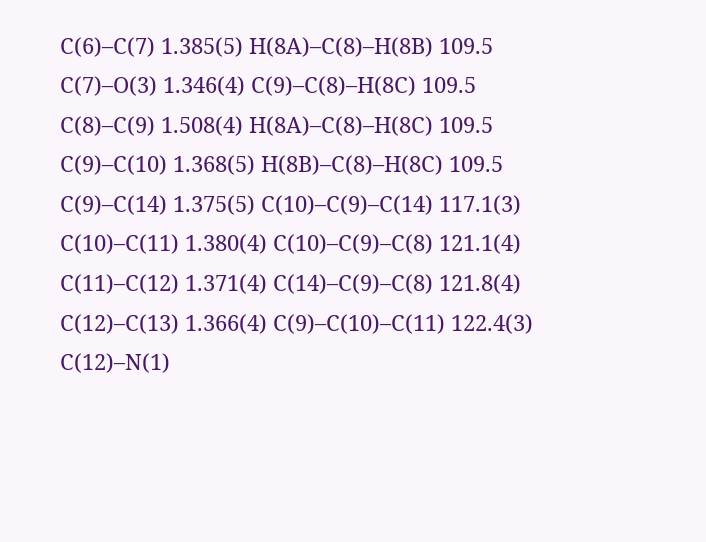C(6)–C(7) 1.385(5) H(8A)–C(8)–H(8B) 109.5
C(7)–O(3) 1.346(4) C(9)–C(8)–H(8C) 109.5
C(8)–C(9) 1.508(4) H(8A)–C(8)–H(8C) 109.5
C(9)–C(10) 1.368(5) H(8B)–C(8)–H(8C) 109.5
C(9)–C(14) 1.375(5) C(10)–C(9)–C(14) 117.1(3)
C(10)–C(11) 1.380(4) C(10)–C(9)–C(8) 121.1(4)
C(11)–C(12) 1.371(4) C(14)–C(9)–C(8) 121.8(4)
C(12)–C(13) 1.366(4) C(9)–C(10)–C(11) 122.4(3)
C(12)–N(1)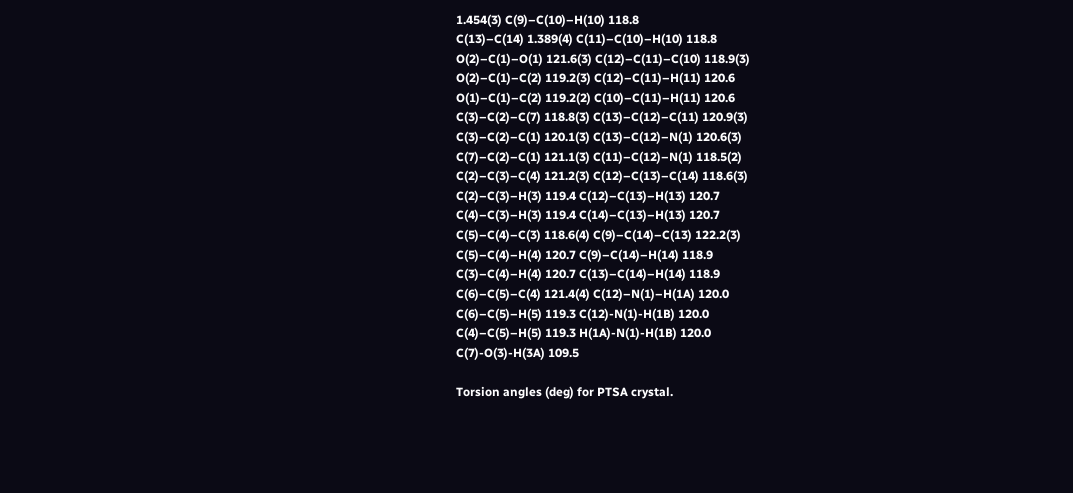1.454(3) C(9)–C(10)–H(10) 118.8
C(13)–C(14) 1.389(4) C(11)–C(10)–H(10) 118.8
O(2)–C(1)–O(1) 121.6(3) C(12)–C(11)–C(10) 118.9(3)
O(2)–C(1)–C(2) 119.2(3) C(12)–C(11)–H(11) 120.6
O(1)–C(1)–C(2) 119.2(2) C(10)–C(11)–H(11) 120.6
C(3)–C(2)–C(7) 118.8(3) C(13)–C(12)–C(11) 120.9(3)
C(3)–C(2)–C(1) 120.1(3) C(13)–C(12)–N(1) 120.6(3)
C(7)–C(2)–C(1) 121.1(3) C(11)–C(12)–N(1) 118.5(2)
C(2)–C(3)–C(4) 121.2(3) C(12)–C(13)–C(14) 118.6(3)
C(2)–C(3)–H(3) 119.4 C(12)–C(13)–H(13) 120.7
C(4)–C(3)–H(3) 119.4 C(14)–C(13)–H(13) 120.7
C(5)–C(4)–C(3) 118.6(4) C(9)–C(14)–C(13) 122.2(3)
C(5)–C(4)–H(4) 120.7 C(9)–C(14)–H(14) 118.9
C(3)–C(4)–H(4) 120.7 C(13)–C(14)–H(14) 118.9
C(6)–C(5)–C(4) 121.4(4) C(12)–N(1)–H(1A) 120.0
C(6)–C(5)–H(5) 119.3 C(12)-N(1)-H(1B) 120.0
C(4)–C(5)–H(5) 119.3 H(1A)-N(1)-H(1B) 120.0
C(7)-O(3)-H(3A) 109.5

Torsion angles (deg) for PTSA crystal.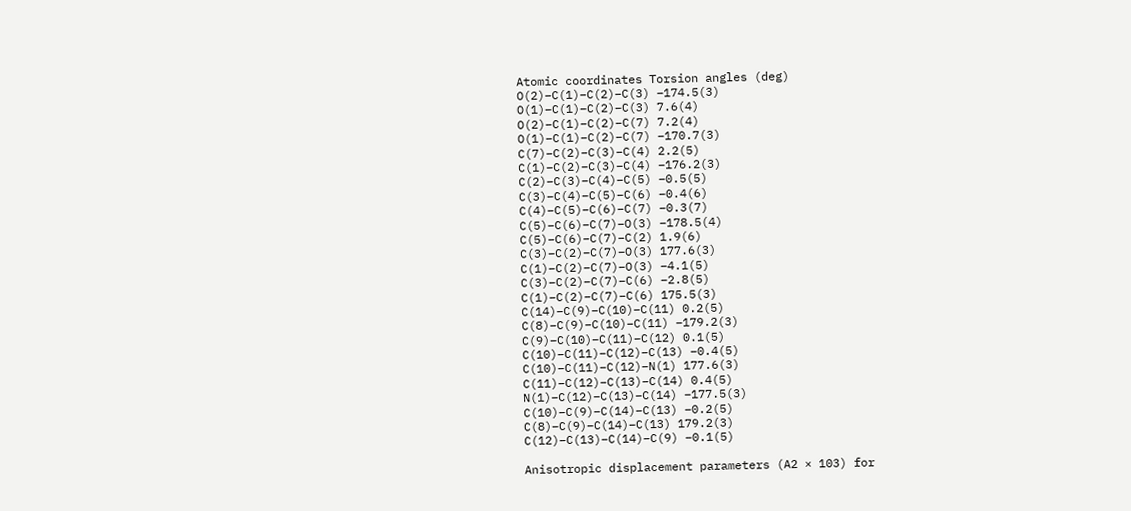Atomic coordinates Torsion angles (deg)
O(2)–C(1)–C(2)–C(3) –174.5(3)
O(1)–C(1)–C(2)–C(3) 7.6(4)
O(2)–C(1)–C(2)–C(7) 7.2(4)
O(1)–C(1)–C(2)–C(7) –170.7(3)
C(7)–C(2)–C(3)–C(4) 2.2(5)
C(1)–C(2)–C(3)–C(4) –176.2(3)
C(2)–C(3)–C(4)–C(5) –0.5(5)
C(3)–C(4)–C(5)–C(6) –0.4(6)
C(4)–C(5)–C(6)–C(7) –0.3(7)
C(5)–C(6)–C(7)–O(3) –178.5(4)
C(5)–C(6)–C(7)–C(2) 1.9(6)
C(3)–C(2)–C(7)–O(3) 177.6(3)
C(1)–C(2)–C(7)–O(3) –4.1(5)
C(3)–C(2)–C(7)–C(6) –2.8(5)
C(1)–C(2)–C(7)–C(6) 175.5(3)
C(14)–C(9)–C(10)–C(11) 0.2(5)
C(8)–C(9)–C(10)–C(11) –179.2(3)
C(9)–C(10)–C(11)–C(12) 0.1(5)
C(10)–C(11)–C(12)–C(13) –0.4(5)
C(10)–C(11)–C(12)–N(1) 177.6(3)
C(11)–C(12)–C(13)–C(14) 0.4(5)
N(1)–C(12)–C(13)–C(14) –177.5(3)
C(10)–C(9)–C(14)–C(13) –0.2(5)
C(8)–C(9)–C(14)–C(13) 179.2(3)
C(12)–C(13)–C(14)–C(9) –0.1(5)

Anisotropic displacement parameters (A2 × 103) for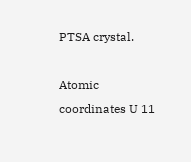PTSA crystal.

Atomic coordinates U 11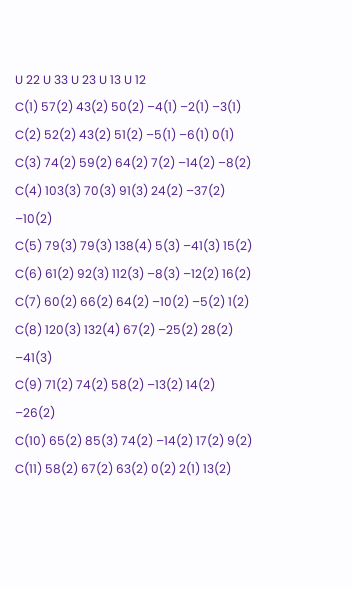U 22 U 33 U 23 U 13 U 12
C(1) 57(2) 43(2) 50(2) –4(1) –2(1) –3(1)
C(2) 52(2) 43(2) 51(2) –5(1) –6(1) 0(1)
C(3) 74(2) 59(2) 64(2) 7(2) –14(2) –8(2)
C(4) 103(3) 70(3) 91(3) 24(2) –37(2) –10(2)
C(5) 79(3) 79(3) 138(4) 5(3) –41(3) 15(2)
C(6) 61(2) 92(3) 112(3) –8(3) –12(2) 16(2)
C(7) 60(2) 66(2) 64(2) –10(2) –5(2) 1(2)
C(8) 120(3) 132(4) 67(2) –25(2) 28(2) –41(3)
C(9) 71(2) 74(2) 58(2) –13(2) 14(2) –26(2)
C(10) 65(2) 85(3) 74(2) –14(2) 17(2) 9(2)
C(11) 58(2) 67(2) 63(2) 0(2) 2(1) 13(2)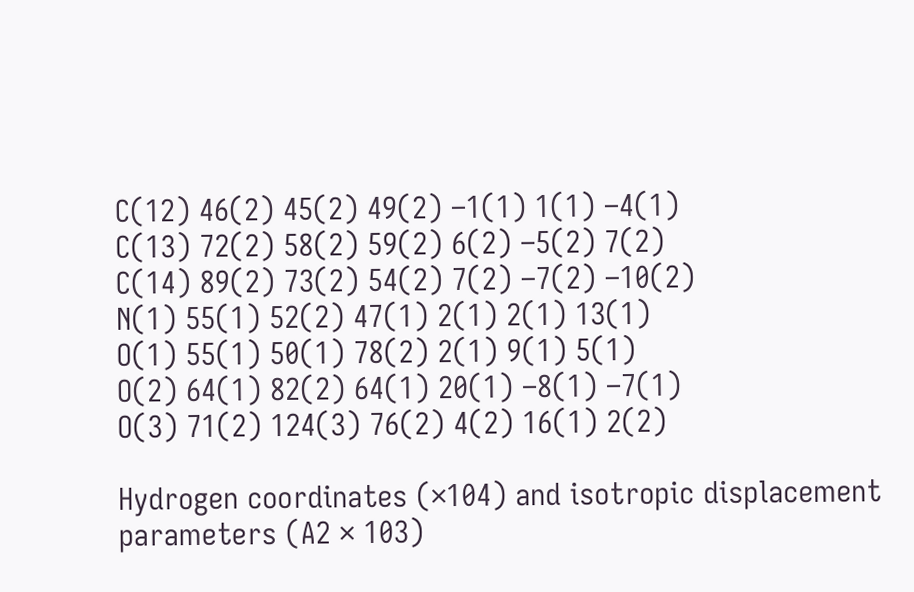C(12) 46(2) 45(2) 49(2) –1(1) 1(1) –4(1)
C(13) 72(2) 58(2) 59(2) 6(2) –5(2) 7(2)
C(14) 89(2) 73(2) 54(2) 7(2) –7(2) –10(2)
N(1) 55(1) 52(2) 47(1) 2(1) 2(1) 13(1)
O(1) 55(1) 50(1) 78(2) 2(1) 9(1) 5(1)
O(2) 64(1) 82(2) 64(1) 20(1) –8(1) –7(1)
O(3) 71(2) 124(3) 76(2) 4(2) 16(1) 2(2)

Hydrogen coordinates (×104) and isotropic displacement parameters (A2 × 103)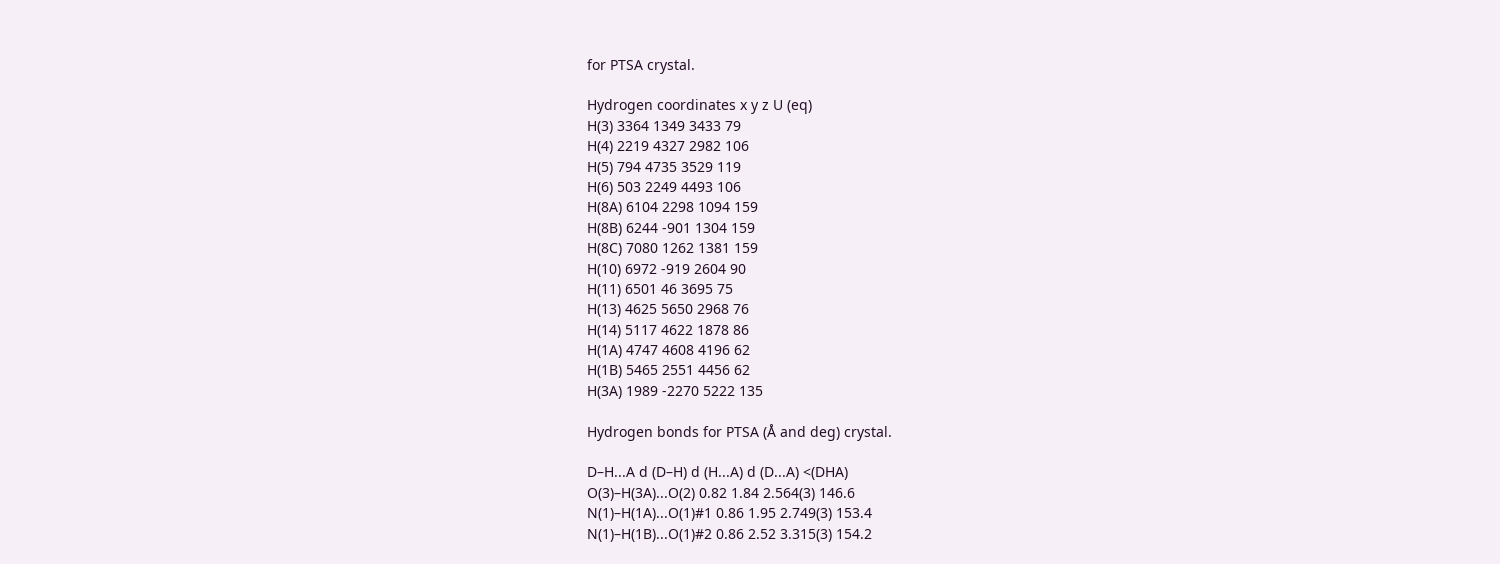for PTSA crystal.

Hydrogen coordinates x y z U (eq)
H(3) 3364 1349 3433 79
H(4) 2219 4327 2982 106
H(5) 794 4735 3529 119
H(6) 503 2249 4493 106
H(8A) 6104 2298 1094 159
H(8B) 6244 -901 1304 159
H(8C) 7080 1262 1381 159
H(10) 6972 -919 2604 90
H(11) 6501 46 3695 75
H(13) 4625 5650 2968 76
H(14) 5117 4622 1878 86
H(1A) 4747 4608 4196 62
H(1B) 5465 2551 4456 62
H(3A) 1989 -2270 5222 135

Hydrogen bonds for PTSA (Å and deg) crystal.

D–H...A d (D–H) d (H...A) d (D...A) <(DHA)
O(3)–H(3A)...O(2) 0.82 1.84 2.564(3) 146.6
N(1)–H(1A)...O(1)#1 0.86 1.95 2.749(3) 153.4
N(1)–H(1B)...O(1)#2 0.86 2.52 3.315(3) 154.2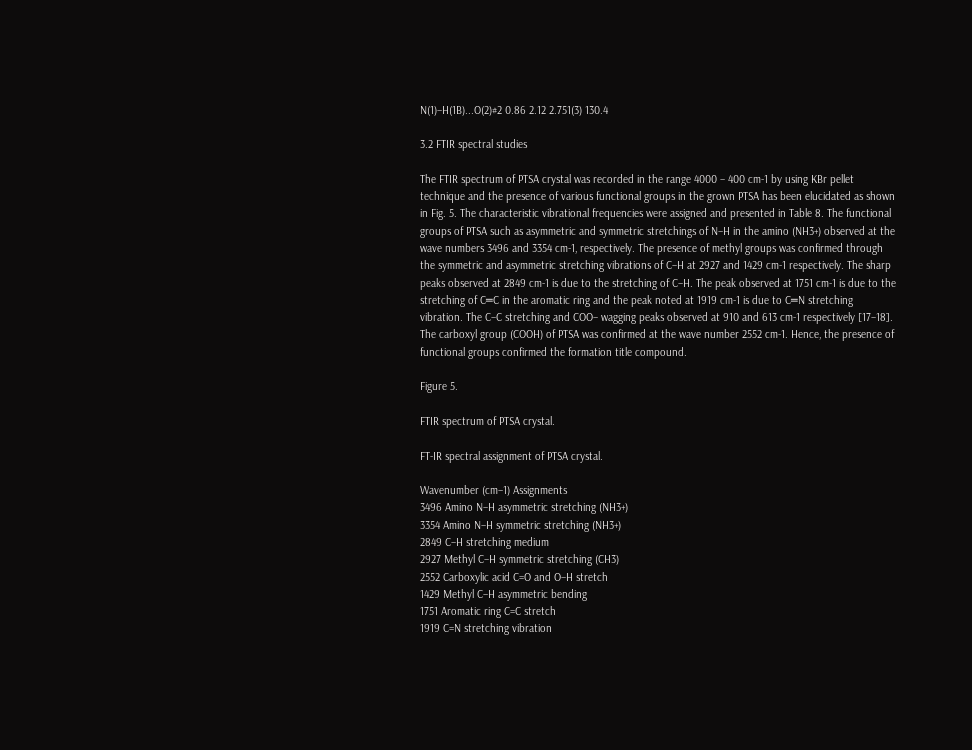N(1)–H(1B)...O(2)#2 0.86 2.12 2.751(3) 130.4

3.2 FTIR spectral studies

The FTIR spectrum of PTSA crystal was recorded in the range 4000 – 400 cm-1 by using KBr pellet technique and the presence of various functional groups in the grown PTSA has been elucidated as shown in Fig. 5. The characteristic vibrational frequencies were assigned and presented in Table 8. The functional groups of PTSA such as asymmetric and symmetric stretchings of N–H in the amino (NH3+) observed at the wave numbers 3496 and 3354 cm-1, respectively. The presence of methyl groups was confirmed through the symmetric and asymmetric stretching vibrations of C–H at 2927 and 1429 cm-1 respectively. The sharp peaks observed at 2849 cm-1 is due to the stretching of C–H. The peak observed at 1751 cm-1 is due to the stretching of C═C in the aromatic ring and the peak noted at 1919 cm-1 is due to C═N stretching vibration. The C–C stretching and COO– wagging peaks observed at 910 and 613 cm-1 respectively [17–18]. The carboxyl group (COOH) of PTSA was confirmed at the wave number 2552 cm-1. Hence, the presence of functional groups confirmed the formation title compound.

Figure 5.

FTIR spectrum of PTSA crystal.

FT-IR spectral assignment of PTSA crystal.

Wavenumber (cm–1) Assignments
3496 Amino N–H asymmetric stretching (NH3+)
3354 Amino N–H symmetric stretching (NH3+)
2849 C–H stretching medium
2927 Methyl C–H symmetric stretching (CH3)
2552 Carboxylic acid C=O and O–H stretch
1429 Methyl C–H asymmetric bending
1751 Aromatic ring C=C stretch
1919 C=N stretching vibration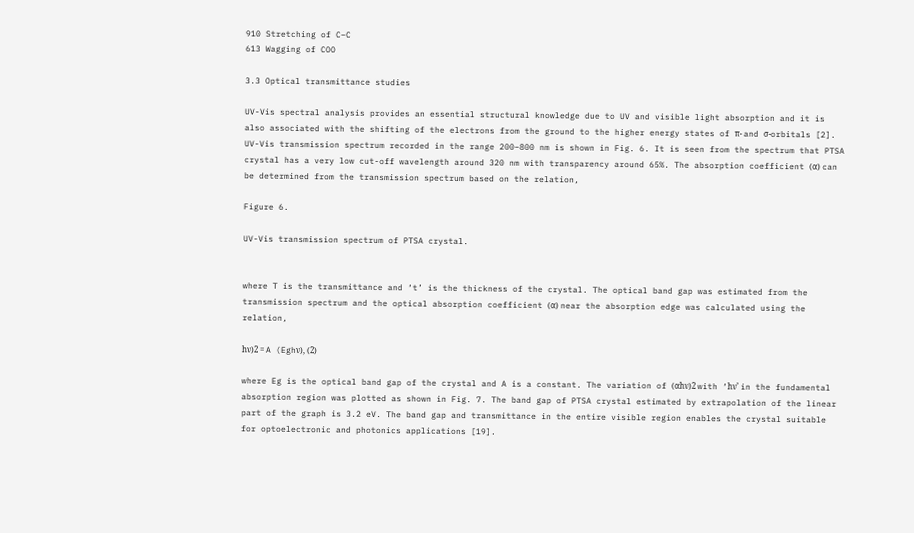910 Stretching of C–C
613 Wagging of COO

3.3 Optical transmittance studies

UV-Vis spectral analysis provides an essential structural knowledge due to UV and visible light absorption and it is also associated with the shifting of the electrons from the ground to the higher energy states of π- and σ-orbitals [2]. UV-Vis transmission spectrum recorded in the range 200–800 nm is shown in Fig. 6. It is seen from the spectrum that PTSA crystal has a very low cut-off wavelength around 320 nm with transparency around 65%. The absorption coefficient (α) can be determined from the transmission spectrum based on the relation,

Figure 6.

UV-Vis transmission spectrum of PTSA crystal.


where T is the transmittance and ‘t’ is the thickness of the crystal. The optical band gap was estimated from the transmission spectrum and the optical absorption coefficient (α) near the absorption edge was calculated using the relation,

hν)2 = A (Eghν), (2)

where Eg is the optical band gap of the crystal and A is a constant. The variation of (αhν)2 with ‘hν’ in the fundamental absorption region was plotted as shown in Fig. 7. The band gap of PTSA crystal estimated by extrapolation of the linear part of the graph is 3.2 eV. The band gap and transmittance in the entire visible region enables the crystal suitable for optoelectronic and photonics applications [19].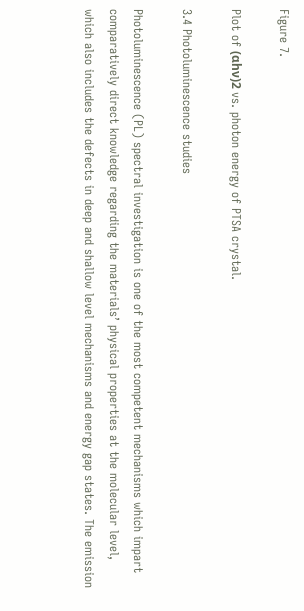Figure 7.

Plot of (αhν)2 vs. photon energy of PTSA crystal.

3.4 Photoluminescence studies

Photoluminescence (PL) spectral investigation is one of the most competent mechanisms which impart comparatively direct knowledge regarding the materials’ physical properties at the molecular level, which also includes the defects in deep and shallow level mechanisms and energy gap states. The emission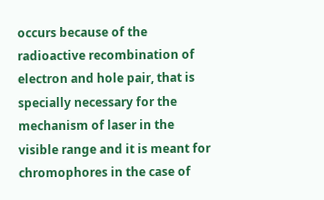occurs because of the radioactive recombination of electron and hole pair, that is specially necessary for the mechanism of laser in the visible range and it is meant for chromophores in the case of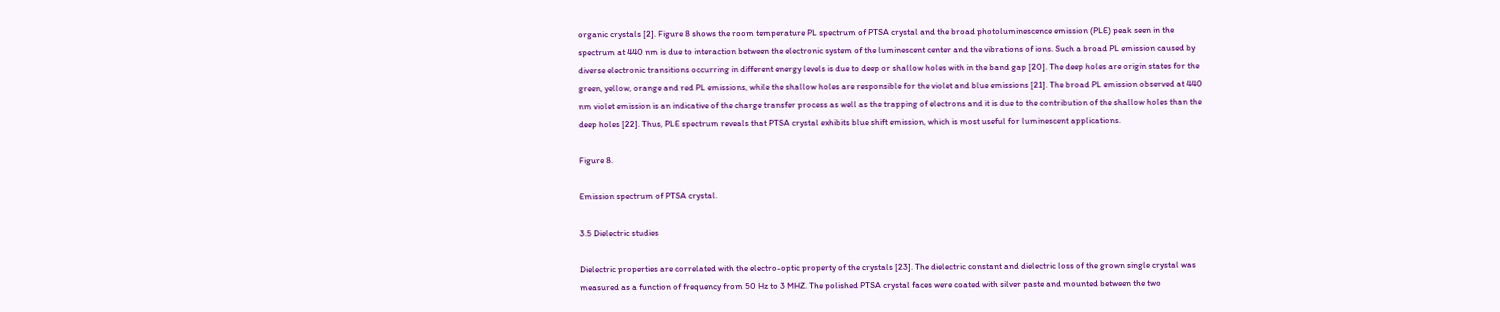organic crystals [2]. Figure 8 shows the room temperature PL spectrum of PTSA crystal and the broad photoluminescence emission (PLE) peak seen in the spectrum at 440 nm is due to interaction between the electronic system of the luminescent center and the vibrations of ions. Such a broad PL emission caused by diverse electronic transitions occurring in different energy levels is due to deep or shallow holes with in the band gap [20]. The deep holes are origin states for the green, yellow, orange and red PL emissions, while the shallow holes are responsible for the violet and blue emissions [21]. The broad PL emission observed at 440 nm violet emission is an indicative of the charge transfer process as well as the trapping of electrons and it is due to the contribution of the shallow holes than the deep holes [22]. Thus, PLE spectrum reveals that PTSA crystal exhibits blue shift emission, which is most useful for luminescent applications.

Figure 8.

Emission spectrum of PTSA crystal.

3.5 Dielectric studies

Dielectric properties are correlated with the electro-optic property of the crystals [23]. The dielectric constant and dielectric loss of the grown single crystal was measured as a function of frequency from 50 Hz to 3 MHZ. The polished PTSA crystal faces were coated with silver paste and mounted between the two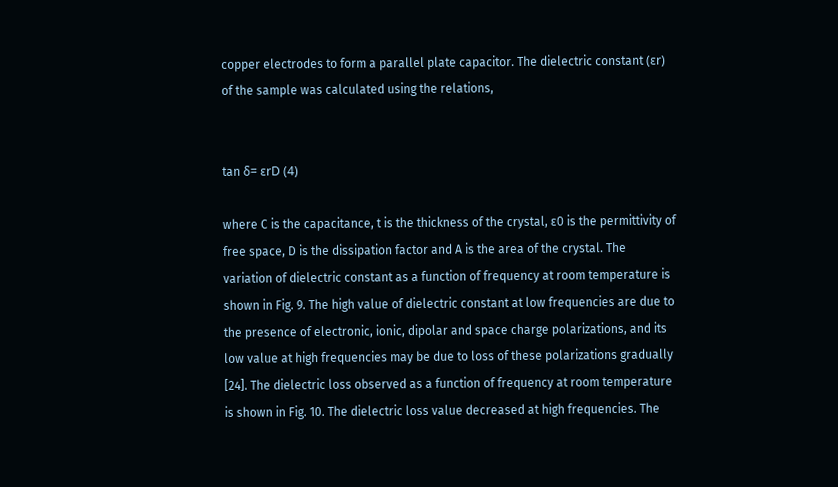copper electrodes to form a parallel plate capacitor. The dielectric constant (εr) of the sample was calculated using the relations,


tan δ= εrD (4)

where C is the capacitance, t is the thickness of the crystal, ε0 is the permittivity of free space, D is the dissipation factor and A is the area of the crystal. The variation of dielectric constant as a function of frequency at room temperature is shown in Fig. 9. The high value of dielectric constant at low frequencies are due to the presence of electronic, ionic, dipolar and space charge polarizations, and its low value at high frequencies may be due to loss of these polarizations gradually [24]. The dielectric loss observed as a function of frequency at room temperature is shown in Fig. 10. The dielectric loss value decreased at high frequencies. The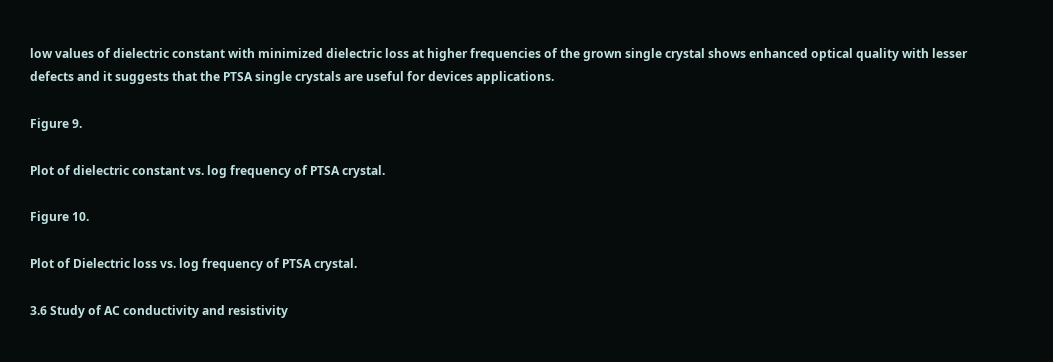low values of dielectric constant with minimized dielectric loss at higher frequencies of the grown single crystal shows enhanced optical quality with lesser defects and it suggests that the PTSA single crystals are useful for devices applications.

Figure 9.

Plot of dielectric constant vs. log frequency of PTSA crystal.

Figure 10.

Plot of Dielectric loss vs. log frequency of PTSA crystal.

3.6 Study of AC conductivity and resistivity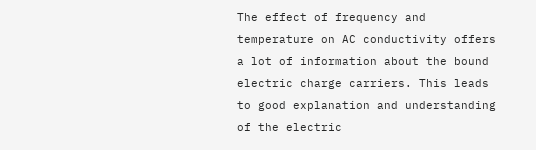The effect of frequency and temperature on AC conductivity offers a lot of information about the bound electric charge carriers. This leads to good explanation and understanding of the electric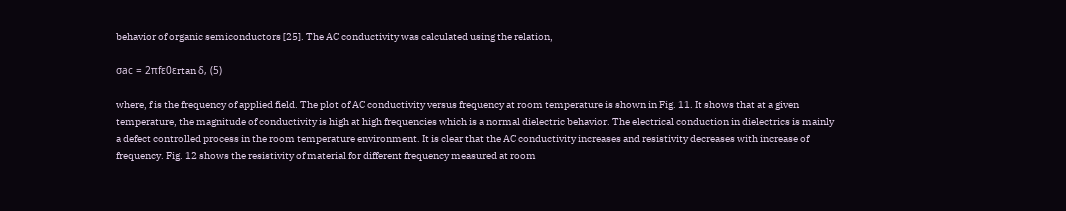behavior of organic semiconductors [25]. The AC conductivity was calculated using the relation,

σac = 2πfε0εrtan δ, (5)

where, f is the frequency of applied field. The plot of AC conductivity versus frequency at room temperature is shown in Fig. 11. It shows that at a given temperature, the magnitude of conductivity is high at high frequencies which is a normal dielectric behavior. The electrical conduction in dielectrics is mainly a defect controlled process in the room temperature environment. It is clear that the AC conductivity increases and resistivity decreases with increase of frequency. Fig. 12 shows the resistivity of material for different frequency measured at room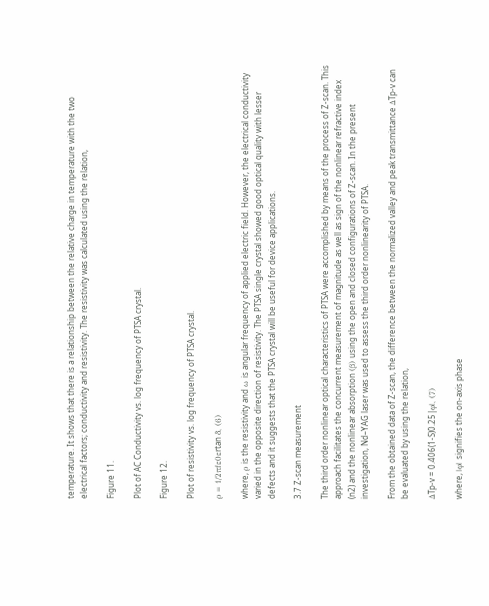temperature. It shows that there is a relationship between the relative charge in temperature with the two electrical factors; conductivity and resistivity. The resistivity was calculated using the relation,

Figure 11.

Plot of AC Conductivity vs. log frequency of PTSA crystal.

Figure 12.

Plot of resistivity vs. log frequency of PTSA crystal.

ρ = 1/2πfε0εrtan δ, (6)

where, ρ is the resistivity and ω is angular frequency of applied electric field. However, the electrical conductivity varied in the opposite direction of resistivity. The PTSA single crystal showed good optical quality with lesser defects and it suggests that the PTSA crystal will be useful for device applications.

3.7 Z-scan measurement

The third order nonlinear optical characteristics of PTSA were accomplished by means of the process of Z-scan. This approach facilitates the concurrent measurement of magnitude as well as sign of the nonlinear refractive index (n2) and the nonlinear absorption (β) using the open and closed configurations of Z-scan. In the present investigation, Nd–YAG laser was used to assess the third order nonlinearity of PTSA.

From the obtained data of Z-scan, the difference between the normalized valley and peak transmittance ΔTp-v can be evaluated by using the relation,

ΔTp-v = 0.406(1-S)0.25|φ|, (7)

where, |φ| signifies the on-axis phase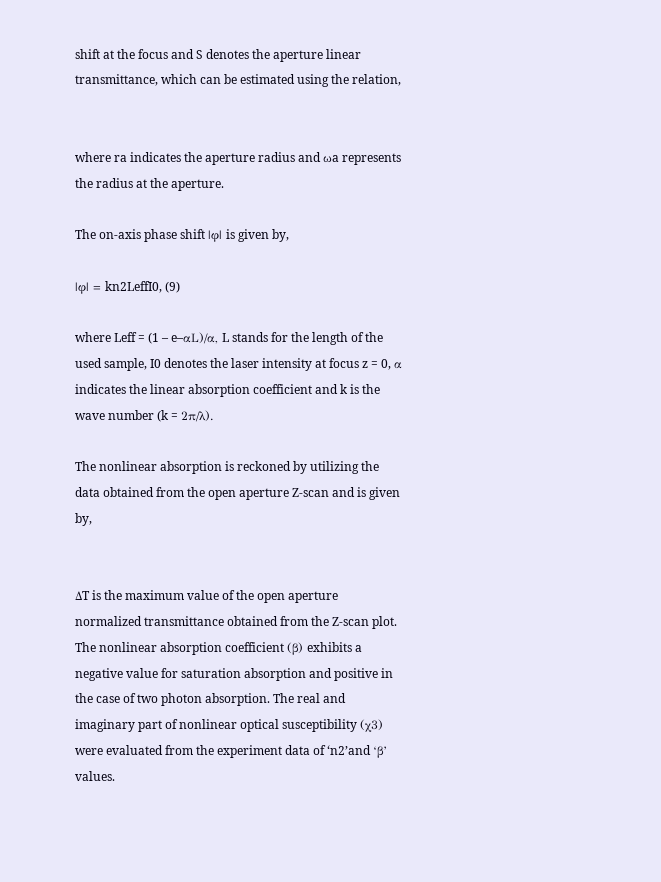shift at the focus and S denotes the aperture linear transmittance, which can be estimated using the relation,


where ra indicates the aperture radius and ωa represents the radius at the aperture.

The on-axis phase shift |φ| is given by,

|φ| = kn2LeffI0, (9)

where Leff = (1 – e–αL)/α, L stands for the length of the used sample, I0 denotes the laser intensity at focus z = 0, α indicates the linear absorption coefficient and k is the wave number (k = 2π/λ).

The nonlinear absorption is reckoned by utilizing the data obtained from the open aperture Z-scan and is given by,


ΔT is the maximum value of the open aperture normalized transmittance obtained from the Z-scan plot. The nonlinear absorption coefficient (β) exhibits a negative value for saturation absorption and positive in the case of two photon absorption. The real and imaginary part of nonlinear optical susceptibility (χ3) were evaluated from the experiment data of ‘n2’and ‘β’ values.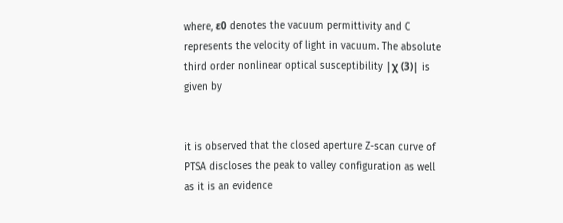where, ε0 denotes the vacuum permittivity and C represents the velocity of light in vacuum. The absolute third order nonlinear optical susceptibility |χ (3)| is given by


it is observed that the closed aperture Z-scan curve of PTSA discloses the peak to valley configuration as well as it is an evidence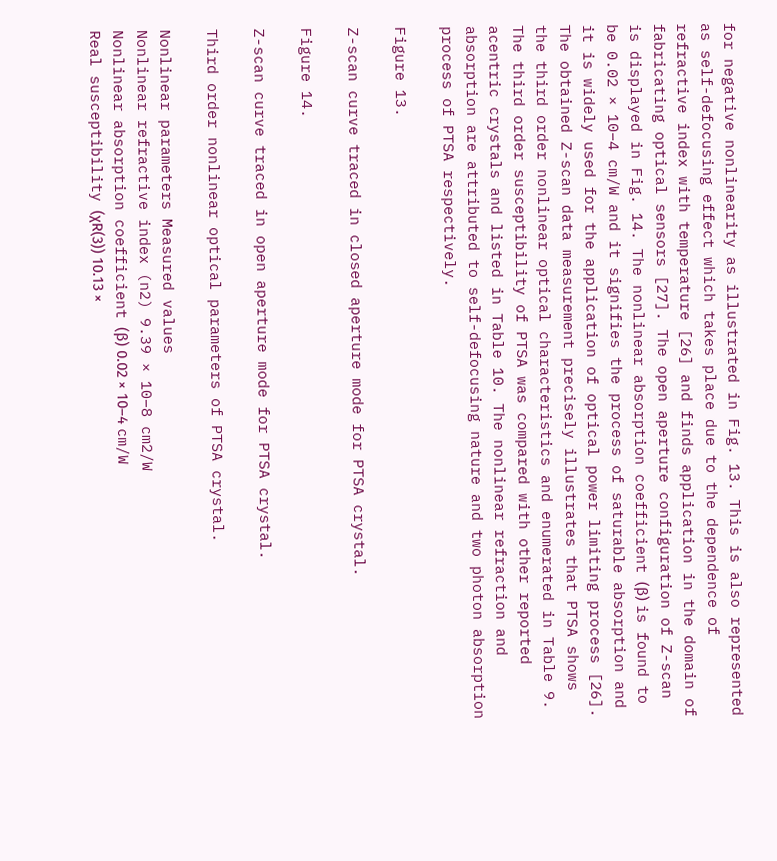for negative nonlinearity as illustrated in Fig. 13. This is also represented as self-defocusing effect which takes place due to the dependence of refractive index with temperature [26] and finds application in the domain of fabricating optical sensors [27]. The open aperture configuration of Z-scan is displayed in Fig. 14. The nonlinear absorption coefficient (β) is found to be 0.02 × 10–4 cm/W and it signifies the process of saturable absorption and it is widely used for the application of optical power limiting process [26]. The obtained Z-scan data measurement precisely illustrates that PTSA shows the third order nonlinear optical characteristics and enumerated in Table 9. The third order susceptibility of PTSA was compared with other reported acentric crystals and listed in Table 10. The nonlinear refraction and absorption are attributed to self-defocusing nature and two photon absorption process of PTSA respectively.

Figure 13.

Z-scan curve traced in closed aperture mode for PTSA crystal.

Figure 14.

Z-scan curve traced in open aperture mode for PTSA crystal.

Third order nonlinear optical parameters of PTSA crystal.

Nonlinear parameters Measured values
Nonlinear refractive index (n2) 9.39 × 10–8 cm2/W
Nonlinear absorption coefficient (β) 0.02 × 10–4 cm/W
Real susceptibility (χR(3)) 10.13 ×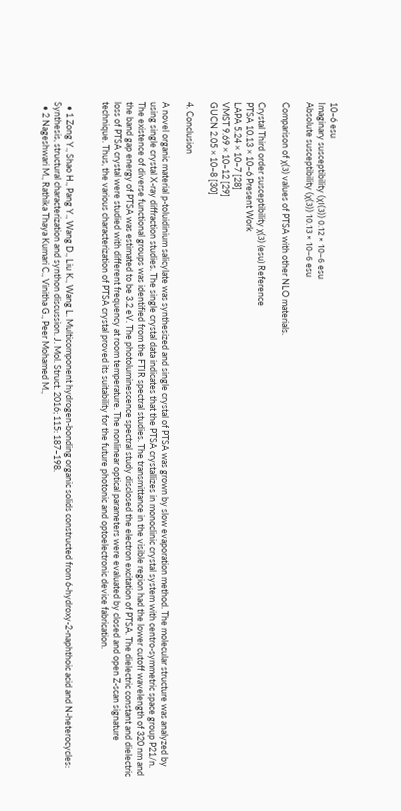10–6 esu
Imaginary susceptibility (χI(3)) 0.12 × 10–6 esu
Absolute susceptibility (χ(3)) 10.13 × 10–6 esu

Comparison of χ(3) values of PTSA with other NLO materials.

Crystal Third order susceptibility χ(3) (esu) Reference
PTSA 10.13 × 10–6 Present Work
LAPA 5.24 × 10–7 [28]
VMST 9.69 × 10–12 [29]
GUCN 2.05 × 10–8 [30]

4. Conclusion

A novel organic material p-toluidinium salicylate was synthesized and single crystal of PTSA was grown by slow evaporation method. The molecular structure was analyzed by using single crystal X-ray diffraction studies. The single crystal data indicates that the PTSA crystallizes in monoclinic crystal system with centro-symmetric space group P21/n. The existence of diverse functional groups was identified from the FTIR spectral studies. The transmittance in the visible region had the lower cutoff wavelength of 320 nm and the band gap energy of PTSA was estimated to be 3.2 eV. The photoluminescence spectral study disclosed the electron excitation of PTSA. The dielectric constant and dielectric loss of PTSA crystal were studied with different frequency at room temperature. The nonlinear optical parameters were evaluated by closed and open Z-scan signature technique. Thus, the various characterization of PTSA crystal proved its suitability for the future photonic and optoelectronic device fabrication.


  • 1 Zong Y., Shao H., Pang Y., Wang D., Liu K., Wang L. Multicomponent hydrogen-bonding organic solids constructed from 6-hydroxy-2-naphthoic acid and N-heterocycles: Synthesis, structural characterization and synthon discussion. J. Mol. Struct. 2016; 115: 187–198.
  • 2 Nageshwari M., Rathika Thaya Kumari C., Vinitha G., Peer Mohamed M.,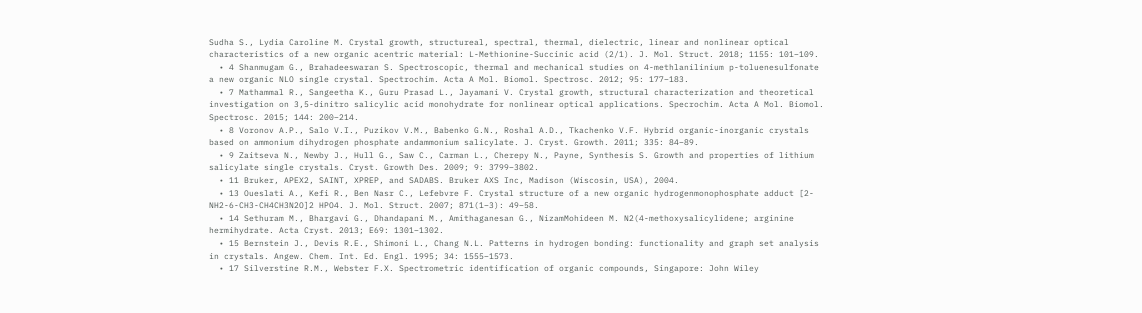Sudha S., Lydia Caroline M. Crystal growth, structureal, spectral, thermal, dielectric, linear and nonlinear optical characteristics of a new organic acentric material: L-Methionine-Succinic acid (2/1). J. Mol. Struct. 2018; 1155: 101–109.
  • 4 Shanmugam G., Brahadeeswaran S. Spectroscopic, thermal and mechanical studies on 4-methlanilinium p-toluenesulfonate a new organic NLO single crystal. Spectrochim. Acta A Mol. Biomol. Spectrosc. 2012; 95: 177–183.
  • 7 Mathammal R., Sangeetha K., Guru Prasad L., Jayamani V. Crystal growth, structural characterization and theoretical investigation on 3,5-dinitro salicylic acid monohydrate for nonlinear optical applications. Specrochim. Acta A Mol. Biomol. Spectrosc. 2015; 144: 200–214.
  • 8 Voronov A.P., Salo V.I., Puzikov V.M., Babenko G.N., Roshal A.D., Tkachenko V.F. Hybrid organic-inorganic crystals based on ammonium dihydrogen phosphate andammonium salicylate. J. Cryst. Growth. 2011; 335: 84–89.
  • 9 Zaitseva N., Newby J., Hull G., Saw C., Carman L., Cherepy N., Payne, Synthesis S. Growth and properties of lithium salicylate single crystals. Cryst. Growth Des. 2009; 9: 3799–3802.
  • 11 Bruker, APEX2, SAINT, XPREP, and SADABS. Bruker AXS Inc, Madison (Wiscosin, USA), 2004.
  • 13 Oueslati A., Kefi R., Ben Nasr C., Lefebvre F. Crystal structure of a new organic hydrogenmonophosphate adduct [2-NH2-6-CH3-CH4CH3N2O]2 HPO4. J. Mol. Struct. 2007; 871(1–3): 49–58.
  • 14 Sethuram M., Bhargavi G., Dhandapani M., Amithaganesan G., NizamMohideen M. N2(4-methoxysalicylidene; arginine hermihydrate. Acta Cryst. 2013; E69: 1301–1302.
  • 15 Bernstein J., Devis R.E., Shimoni L., Chang N.L. Patterns in hydrogen bonding: functionality and graph set analysis in crystals. Angew. Chem. Int. Ed. Engl. 1995; 34: 1555–1573.
  • 17 Silverstine R.M., Webster F.X. Spectrometric identification of organic compounds, Singapore: John Wiley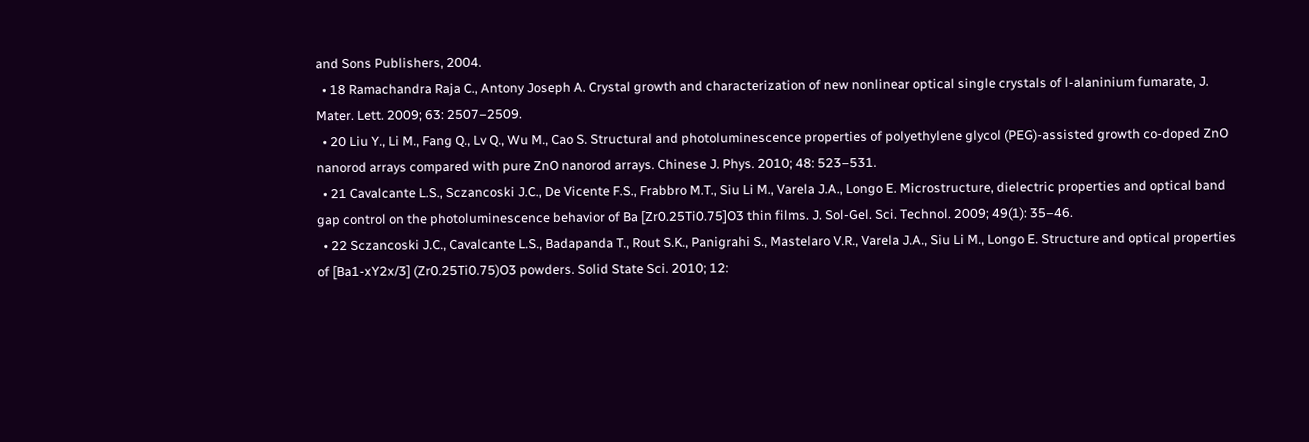and Sons Publishers, 2004.
  • 18 Ramachandra Raja C., Antony Joseph A. Crystal growth and characterization of new nonlinear optical single crystals of l-alaninium fumarate, J. Mater. Lett. 2009; 63: 2507–2509.
  • 20 Liu Y., Li M., Fang Q., Lv Q., Wu M., Cao S. Structural and photoluminescence properties of polyethylene glycol (PEG)-assisted growth co-doped ZnO nanorod arrays compared with pure ZnO nanorod arrays. Chinese J. Phys. 2010; 48: 523–531.
  • 21 Cavalcante L.S., Sczancoski J.C., De Vicente F.S., Frabbro M.T., Siu Li M., Varela J.A., Longo E. Microstructure, dielectric properties and optical band gap control on the photoluminescence behavior of Ba [Zr0.25Ti0.75]O3 thin films. J. Sol-Gel. Sci. Technol. 2009; 49(1): 35–46.
  • 22 Sczancoski J.C., Cavalcante L.S., Badapanda T., Rout S.K., Panigrahi S., Mastelaro V.R., Varela J.A., Siu Li M., Longo E. Structure and optical properties of [Ba1-xY2x/3] (Zr0.25Ti0.75)O3 powders. Solid State Sci. 2010; 12: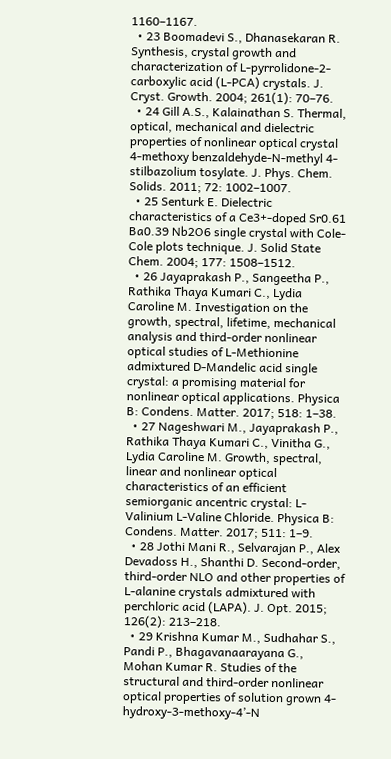1160–1167.
  • 23 Boomadevi S., Dhanasekaran R. Synthesis, crystal growth and characterization of L-pyrrolidone-2-carboxylic acid (L-PCA) crystals. J. Cryst. Growth. 2004; 261(1): 70–76.
  • 24 Gill A.S., Kalainathan S. Thermal, optical, mechanical and dielectric properties of nonlinear optical crystal 4-methoxy benzaldehyde-N-methyl 4-stilbazolium tosylate. J. Phys. Chem. Solids. 2011; 72: 1002–1007.
  • 25 Senturk E. Dielectric characteristics of a Ce3+-doped Sr0.61 Ba0.39 Nb2O6 single crystal with Cole-Cole plots technique. J. Solid State Chem. 2004; 177: 1508–1512.
  • 26 Jayaprakash P., Sangeetha P., Rathika Thaya Kumari C., Lydia Caroline M. Investigation on the growth, spectral, lifetime, mechanical analysis and third-order nonlinear optical studies of L-Methionine admixtured D-Mandelic acid single crystal: a promising material for nonlinear optical applications. Physica B: Condens. Matter. 2017; 518: 1–38.
  • 27 Nageshwari M., Jayaprakash P., Rathika Thaya Kumari C., Vinitha G., Lydia Caroline M. Growth, spectral, linear and nonlinear optical characteristics of an efficient semiorganic ancentric crystal: L-Valinium L-Valine Chloride. Physica B: Condens. Matter. 2017; 511: 1–9.
  • 28 Jothi Mani R., Selvarajan P., Alex Devadoss H., Shanthi D. Second-order, third-order NLO and other properties of L-alanine crystals admixtured with perchloric acid (LAPA). J. Opt. 2015; 126(2): 213–218.
  • 29 Krishna Kumar M., Sudhahar S., Pandi P., Bhagavanaarayana G., Mohan Kumar R. Studies of the structural and third-order nonlinear optical properties of solution grown 4-hydroxy-3-methoxy-4’-N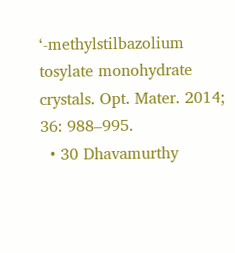‘-methylstilbazolium tosylate monohydrate crystals. Opt. Mater. 2014; 36: 988–995.
  • 30 Dhavamurthy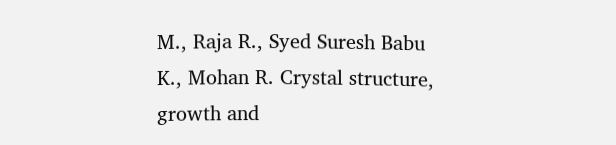M., Raja R., Syed Suresh Babu K., Mohan R. Crystal structure, growth and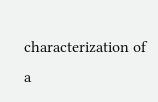characterization of a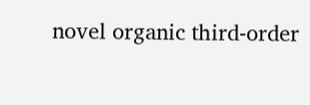novel organic third-order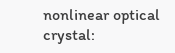nonlinear optical crystal: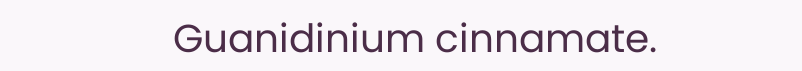Guanidinium cinnamate.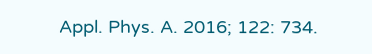Appl. Phys. A. 2016; 122: 734.